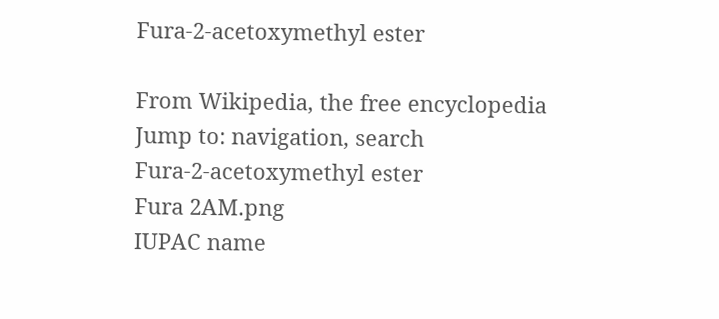Fura-2-acetoxymethyl ester

From Wikipedia, the free encyclopedia
Jump to: navigation, search
Fura-2-acetoxymethyl ester
Fura 2AM.png
IUPAC name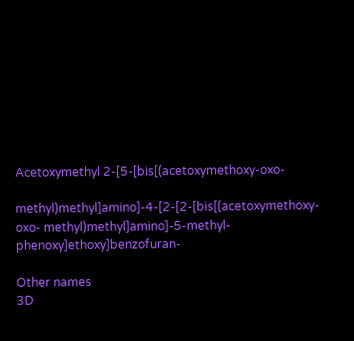Acetoxymethyl 2-[5-[bis[(acetoxymethoxy-oxo-

methyl)methyl]amino]-4-[2-[2-[bis[(acetoxymethoxy-oxo- methyl)methyl]amino]-5-methyl-phenoxy]ethoxy]benzofuran-

Other names
3D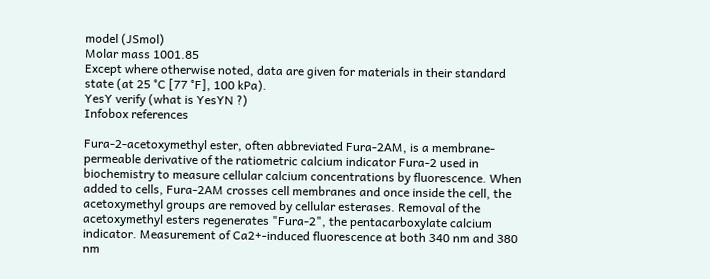model (JSmol)
Molar mass 1001.85
Except where otherwise noted, data are given for materials in their standard state (at 25 °C [77 °F], 100 kPa).
YesY verify (what is YesYN ?)
Infobox references

Fura-2-acetoxymethyl ester, often abbreviated Fura-2AM, is a membrane-permeable derivative of the ratiometric calcium indicator Fura-2 used in biochemistry to measure cellular calcium concentrations by fluorescence. When added to cells, Fura-2AM crosses cell membranes and once inside the cell, the acetoxymethyl groups are removed by cellular esterases. Removal of the acetoxymethyl esters regenerates "Fura-2", the pentacarboxylate calcium indicator. Measurement of Ca2+-induced fluorescence at both 340 nm and 380 nm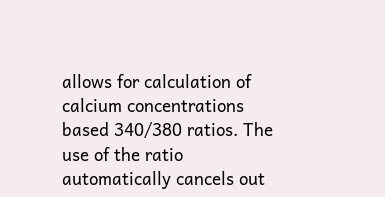allows for calculation of calcium concentrations based 340/380 ratios. The use of the ratio automatically cancels out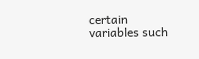certain variables such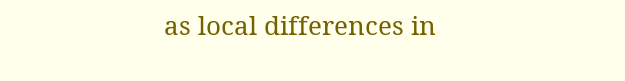as local differences in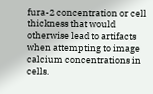fura-2 concentration or cell thickness that would otherwise lead to artifacts when attempting to image calcium concentrations in cells.